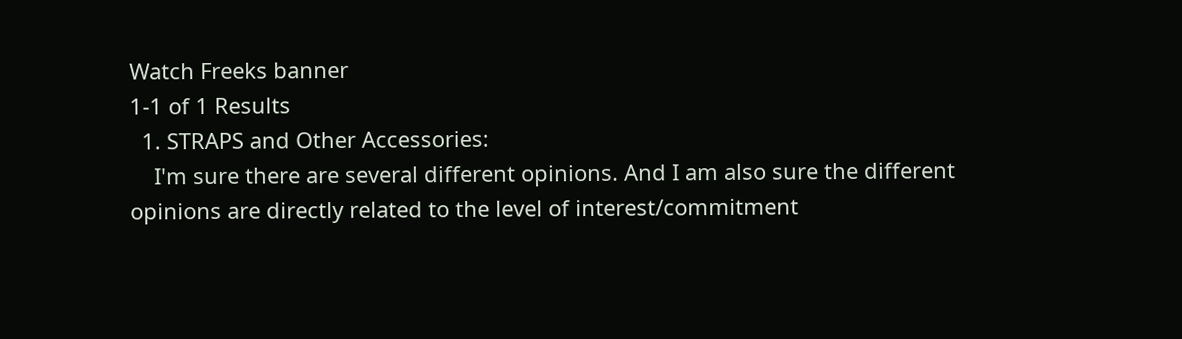Watch Freeks banner
1-1 of 1 Results
  1. STRAPS and Other Accessories:
    I'm sure there are several different opinions. And I am also sure the different opinions are directly related to the level of interest/commitment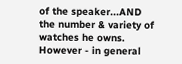of the speaker...AND the number & variety of watches he owns. However - in general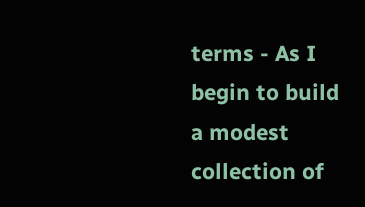terms - As I begin to build a modest collection of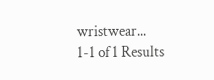wristwear...
1-1 of 1 Results